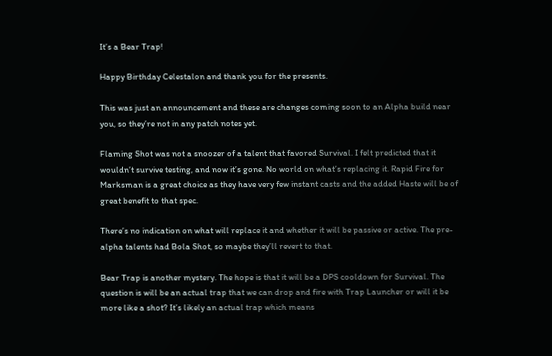It’s a Bear Trap!

Happy Birthday Celestalon and thank you for the presents.

This was just an announcement and these are changes coming soon to an Alpha build near you, so they’re not in any patch notes yet.

Flaming Shot was not a snoozer of a talent that favored Survival. I felt predicted that it wouldn’t survive testing, and now it’s gone. No world on what’s replacing it. Rapid Fire for Marksman is a great choice as they have very few instant casts and the added Haste will be of great benefit to that spec.

There’s no indication on what will replace it and whether it will be passive or active. The pre-alpha talents had Bola Shot, so maybe they’ll revert to that.

Bear Trap is another mystery. The hope is that it will be a DPS cooldown for Survival. The question is will be an actual trap that we can drop and fire with Trap Launcher or will it be more like a shot? It’s likely an actual trap which means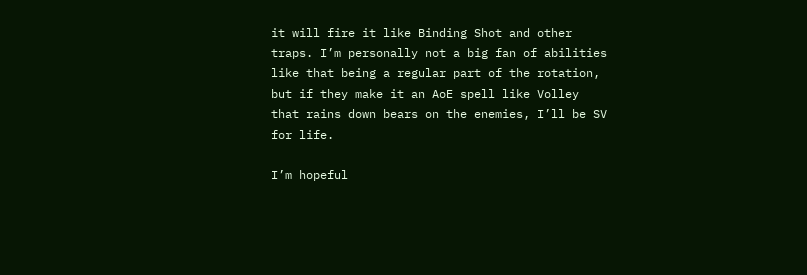it will fire it like Binding Shot and other traps. I’m personally not a big fan of abilities like that being a regular part of the rotation, but if they make it an AoE spell like Volley that rains down bears on the enemies, I’ll be SV for life.

I’m hopeful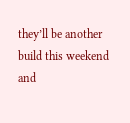they’ll be another build this weekend and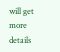will get more details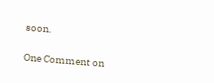soon.

One Comment on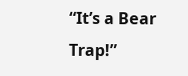“It’s a Bear Trap!”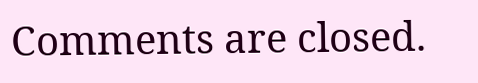Comments are closed.